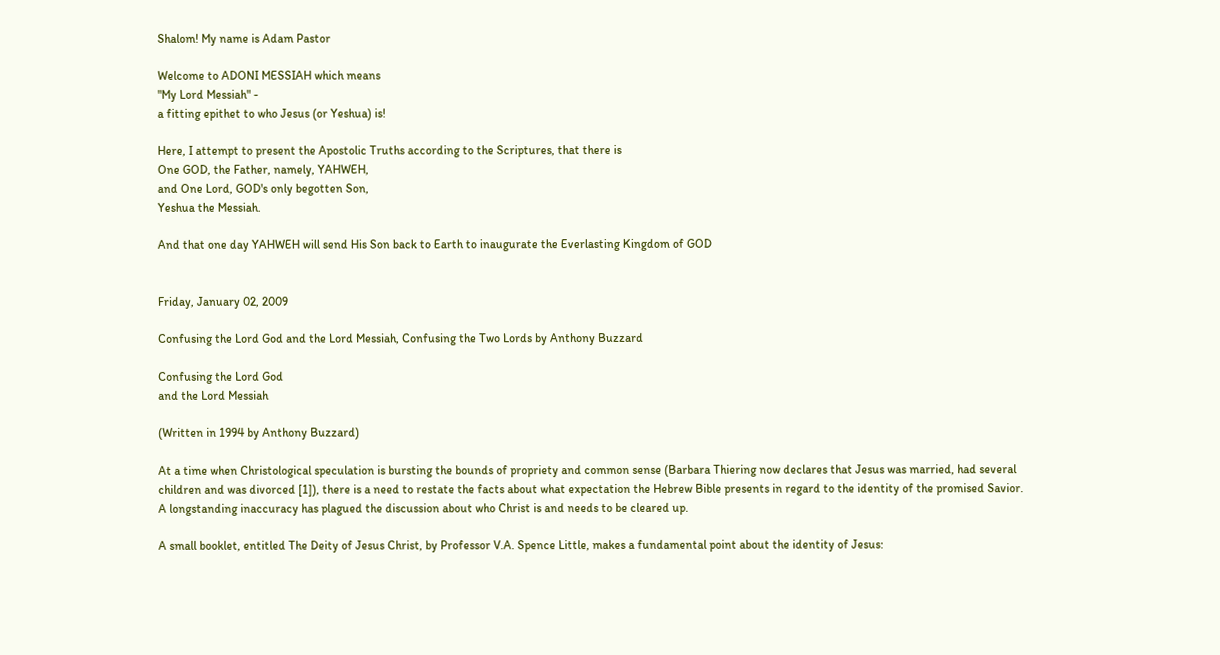Shalom! My name is Adam Pastor

Welcome to ADONI MESSIAH which means
"My Lord Messiah" -
a fitting epithet to who Jesus (or Yeshua) is!

Here, I attempt to present the Apostolic Truths according to the Scriptures, that there is
One GOD, the Father, namely, YAHWEH,
and One Lord, GOD's only begotten Son,
Yeshua the Messiah.

And that one day YAHWEH will send His Son back to Earth to inaugurate the Everlasting Kingdom of GOD


Friday, January 02, 2009

Confusing the Lord God and the Lord Messiah, Confusing the Two Lords by Anthony Buzzard

Confusing the Lord God
and the Lord Messiah

(Written in 1994 by Anthony Buzzard)

At a time when Christological speculation is bursting the bounds of propriety and common sense (Barbara Thiering now declares that Jesus was married, had several children and was divorced [1]), there is a need to restate the facts about what expectation the Hebrew Bible presents in regard to the identity of the promised Savior. A longstanding inaccuracy has plagued the discussion about who Christ is and needs to be cleared up.

A small booklet, entitled The Deity of Jesus Christ, by Professor V.A. Spence Little, makes a fundamental point about the identity of Jesus: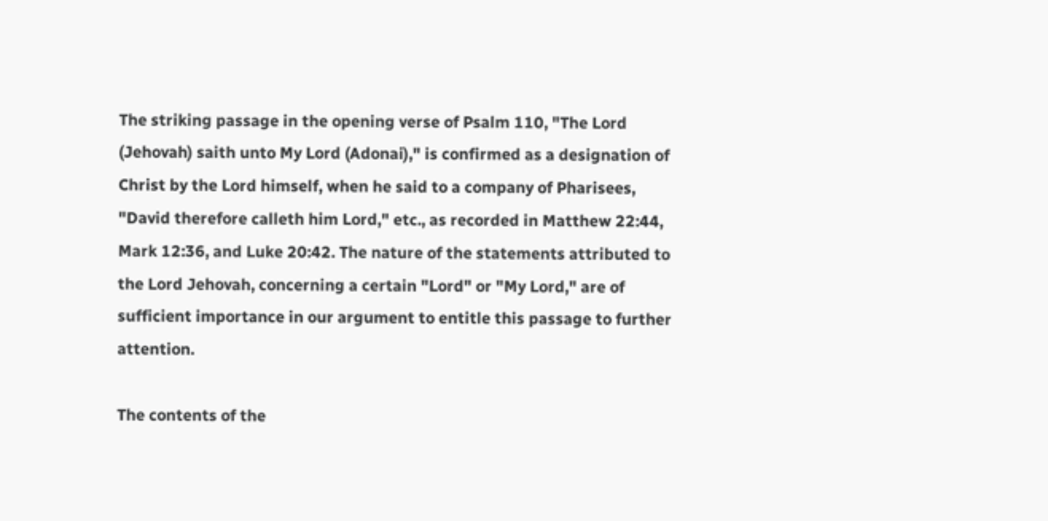The striking passage in the opening verse of Psalm 110, "The Lord (Jehovah) saith unto My Lord (Adonai)," is confirmed as a designation of Christ by the Lord himself, when he said to a company of Pharisees, "David therefore calleth him Lord," etc., as recorded in Matthew 22:44, Mark 12:36, and Luke 20:42. The nature of the statements attributed to the Lord Jehovah, concerning a certain "Lord" or "My Lord," are of sufficient importance in our argument to entitle this passage to further attention.

The contents of the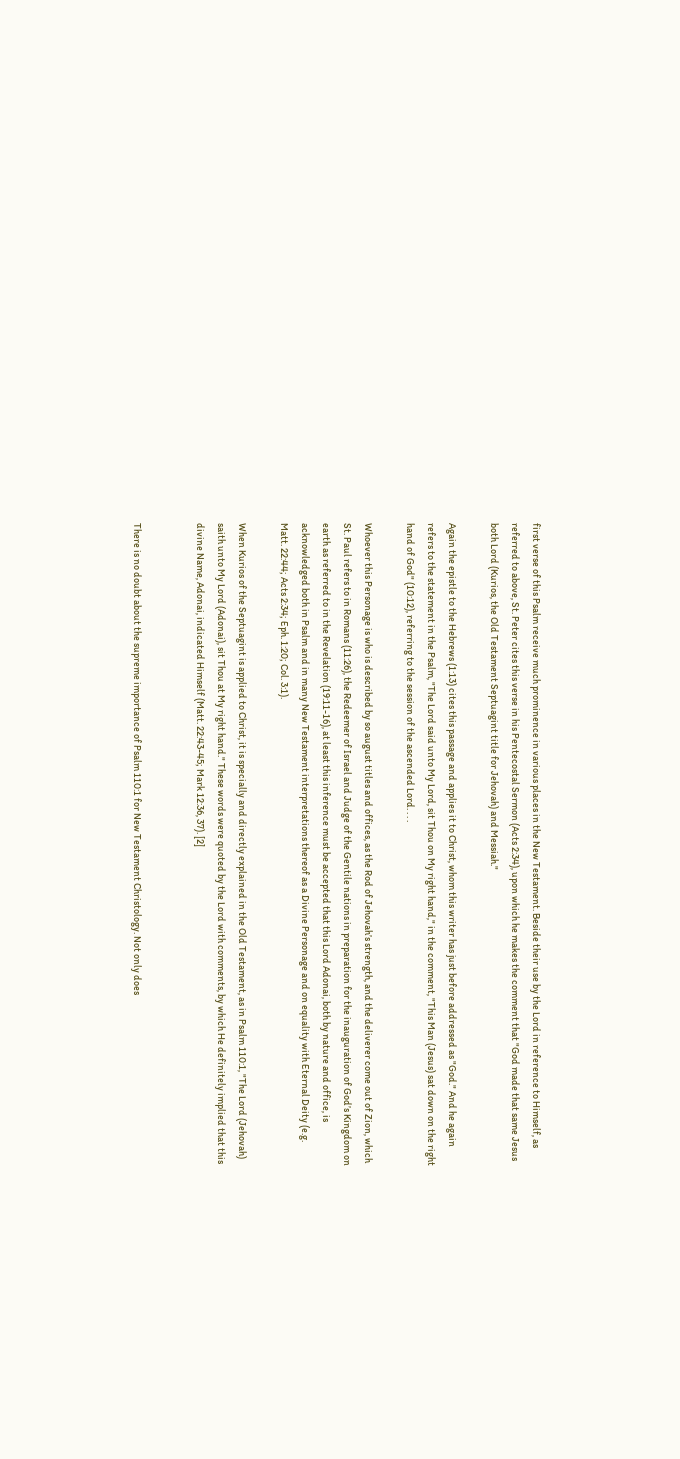first verse of this Psalm receive much prominence in various places in the New Testament. Beside their use by the Lord in reference to Himself, as referred to above, St. Peter cites this verse in his Pentecostal Sermon (Acts 2:34), upon which he makes the comment that "God made that same Jesus both Lord (Kurios, the Old Testament Septuagint title for Jehovah) and Messiah."

Again the epistle to the Hebrews (1:13) cites this passage and applies it to Christ, whom this writer has just before addressed as "God." And he again refers to the statement in the Psalm, "The Lord said unto My Lord, sit Thou on My right hand," in the comment, "This Man (Jesus) sat down on the right hand of God" (10:12), referring to the session of the ascended Lord. . . .

Whoever this Personage is who is described by so august titles and offices, as the Rod of Jehovah’s strength, and the deliverer come out of Zion, which St. Paul refers to in Romans (11:26), the Redeemer of Israel and Judge of the Gentile nations in preparation for the inauguration of God’s Kingdom on earth as referred to in the Revelation (19:11-16), at least this inference must be accepted that this Lord Adonai, both by nature and office, is acknowledged both in Psalm and in many New Testament interpretations thereof as a Divine Personage and on equality with Eternal Deity (e.g. Matt. 22:44; Acts 2:34; Eph. 1:20; Col. 3:1).

When Kurios of the Septuagint is applied to Christ, it is specially and directly explained in the Old Testament, as in Psalm 110:1, "The Lord (Jehovah) saith unto My Lord (Adonai), sit Thou at My right hand." These words were quoted by the Lord with comments, by which He definitely implied that this divine Name, Adonai, indicated Himself (Matt. 22:43-45; Mark 12:36, 37). [2]


There is no doubt about the supreme importance of Psalm 110:1 for New Testament Christology. Not only does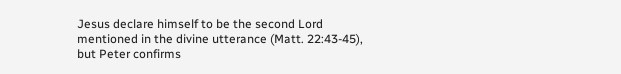Jesus declare himself to be the second Lord mentioned in the divine utterance (Matt. 22:43-45), but Peter confirms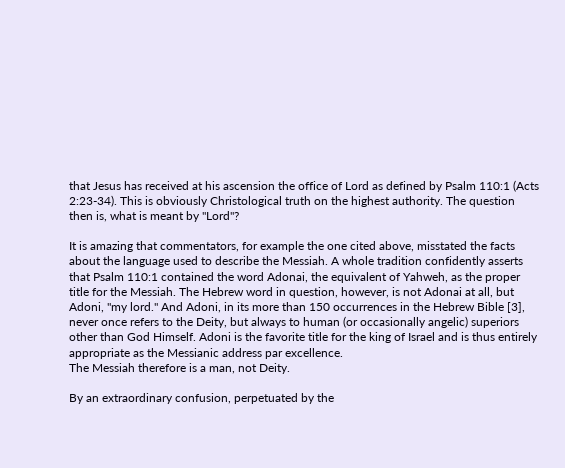that Jesus has received at his ascension the office of Lord as defined by Psalm 110:1 (Acts 2:23-34). This is obviously Christological truth on the highest authority. The question then is, what is meant by "Lord"?

It is amazing that commentators, for example the one cited above, misstated the facts about the language used to describe the Messiah. A whole tradition confidently asserts that Psalm 110:1 contained the word Adonai, the equivalent of Yahweh, as the proper title for the Messiah. The Hebrew word in question, however, is not Adonai at all, but Adoni, "my lord." And Adoni, in its more than 150 occurrences in the Hebrew Bible [3], never once refers to the Deity, but always to human (or occasionally angelic) superiors other than God Himself. Adoni is the favorite title for the king of Israel and is thus entirely appropriate as the Messianic address par excellence.
The Messiah therefore is a man, not Deity.

By an extraordinary confusion, perpetuated by the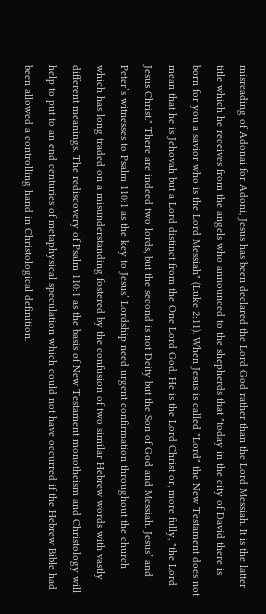misreading of Adonai for Adoni, Jesus has been declared the Lord God rather than the Lord Messiah. It is the latter title which he receives from the angels who announced to the shepherds that "today in the city of David there is born for you a savior who is the Lord Messiah" (Luke 2:11). When Jesus is called "Lord" the New Testament does not mean that he is Jehovah but a Lord distinct from the One Lord God. He is the Lord Christ or, more fully, "the Lord Jesus Christ." There are indeed two lords, but the second is not Deity but the Son of God and Messiah. Jesus’ and Peter’s witnesses to Psalm 110:1 as the key to Jesus’ Lordship need urgent confirmation throughout the church which has long traded on a misunderstanding fostered by the confusion of two similar Hebrew words with vastly different meanings. The rediscovery of Psalm 110:1 as the basis of New Testament monotheism and Christology will help to put to an end centuries of metaphysical speculation which could not have occurred if the Hebrew Bible had been allowed a controlling hand in Christological definition.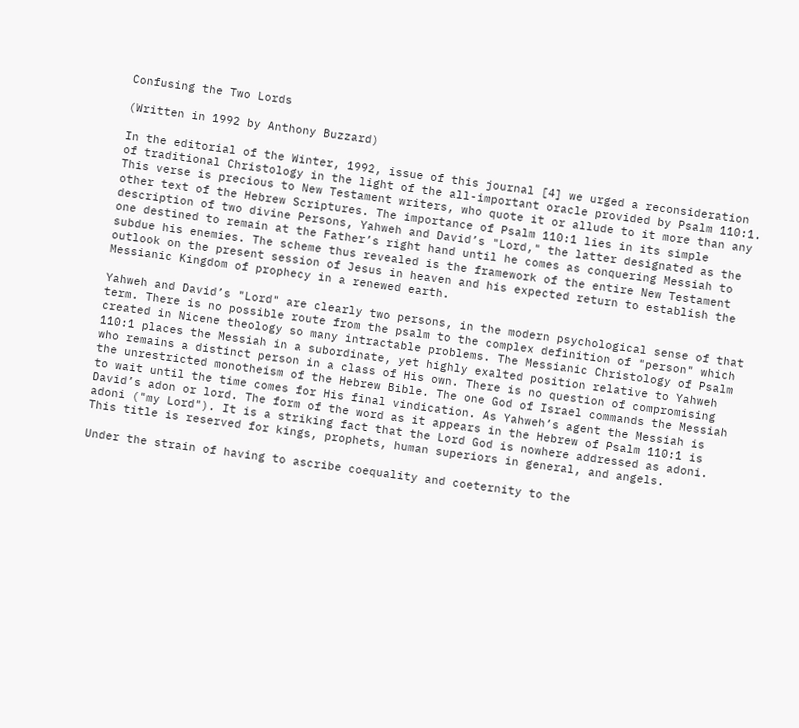Confusing the Two Lords

(Written in 1992 by Anthony Buzzard)

In the editorial of the Winter, 1992, issue of this journal [4] we urged a reconsideration of traditional Christology in the light of the all-important oracle provided by Psalm 110:1. This verse is precious to New Testament writers, who quote it or allude to it more than any other text of the Hebrew Scriptures. The importance of Psalm 110:1 lies in its simple description of two divine Persons, Yahweh and David’s "Lord," the latter designated as the one destined to remain at the Father’s right hand until he comes as conquering Messiah to subdue his enemies. The scheme thus revealed is the framework of the entire New Testament outlook on the present session of Jesus in heaven and his expected return to establish the Messianic Kingdom of prophecy in a renewed earth.

Yahweh and David’s "Lord" are clearly two persons, in the modern psychological sense of that term. There is no possible route from the psalm to the complex definition of "person" which created in Nicene theology so many intractable problems. The Messianic Christology of Psalm 110:1 places the Messiah in a subordinate, yet highly exalted position relative to Yahweh who remains a distinct person in a class of His own. There is no question of compromising the unrestricted monotheism of the Hebrew Bible. The one God of Israel commands the Messiah to wait until the time comes for His final vindication. As Yahweh’s agent the Messiah is David’s adon or lord. The form of the word as it appears in the Hebrew of Psalm 110:1 is adoni ("my Lord"). It is a striking fact that the Lord God is nowhere addressed as adoni. This title is reserved for kings, prophets, human superiors in general, and angels.

Under the strain of having to ascribe coequality and coeternity to the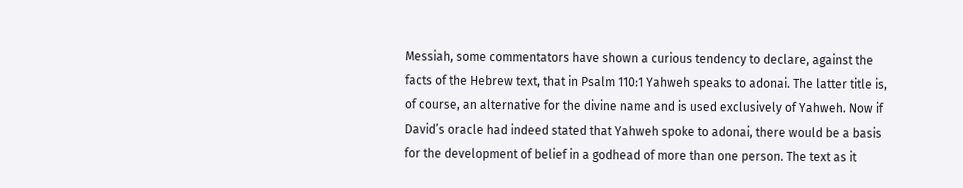Messiah, some commentators have shown a curious tendency to declare, against the facts of the Hebrew text, that in Psalm 110:1 Yahweh speaks to adonai. The latter title is, of course, an alternative for the divine name and is used exclusively of Yahweh. Now if David’s oracle had indeed stated that Yahweh spoke to adonai, there would be a basis for the development of belief in a godhead of more than one person. The text as it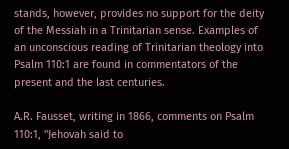stands, however, provides no support for the deity of the Messiah in a Trinitarian sense. Examples of an unconscious reading of Trinitarian theology into Psalm 110:1 are found in commentators of the present and the last centuries.

A.R. Fausset, writing in 1866, comments on Psalm 110:1, "Jehovah said to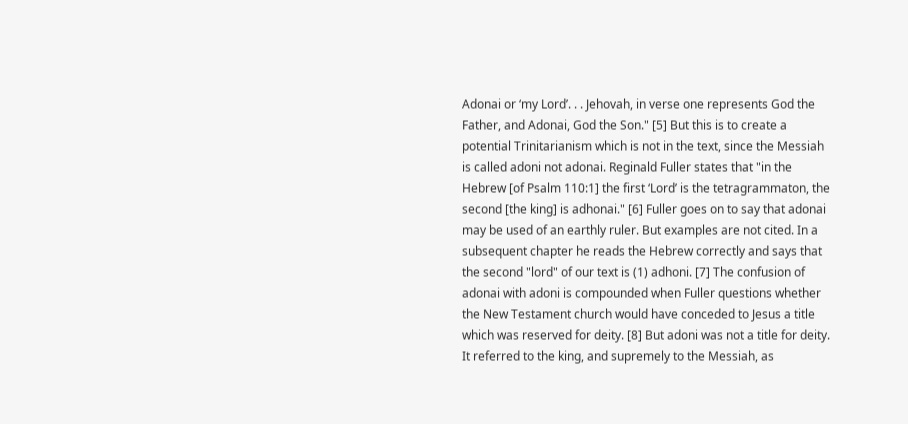Adonai or ‘my Lord’. . . Jehovah, in verse one represents God the Father, and Adonai, God the Son." [5] But this is to create a potential Trinitarianism which is not in the text, since the Messiah is called adoni not adonai. Reginald Fuller states that "in the Hebrew [of Psalm 110:1] the first ‘Lord’ is the tetragrammaton, the second [the king] is adhonai." [6] Fuller goes on to say that adonai may be used of an earthly ruler. But examples are not cited. In a subsequent chapter he reads the Hebrew correctly and says that the second "lord" of our text is (1) adhoni. [7] The confusion of adonai with adoni is compounded when Fuller questions whether the New Testament church would have conceded to Jesus a title which was reserved for deity. [8] But adoni was not a title for deity. It referred to the king, and supremely to the Messiah, as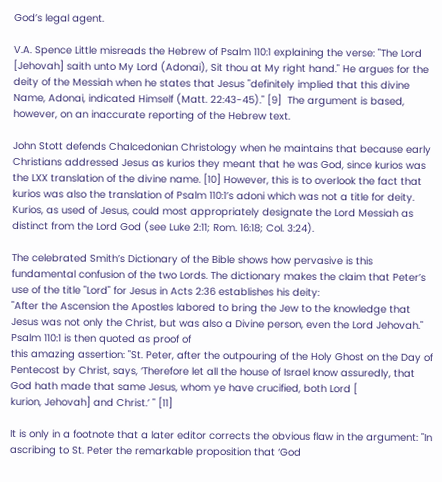God’s legal agent.

V.A. Spence Little misreads the Hebrew of Psalm 110:1 explaining the verse: "The Lord [Jehovah] saith unto My Lord (Adonai), Sit thou at My right hand." He argues for the deity of the Messiah when he states that Jesus "definitely implied that this divine Name, Adonai, indicated Himself (Matt. 22:43-45)." [9]  The argument is based, however, on an inaccurate reporting of the Hebrew text.

John Stott defends Chalcedonian Christology when he maintains that because early Christians addressed Jesus as kurios they meant that he was God, since kurios was the LXX translation of the divine name. [10] However, this is to overlook the fact that kurios was also the translation of Psalm 110:1’s adoni which was not a title for deity. Kurios, as used of Jesus, could most appropriately designate the Lord Messiah as distinct from the Lord God (see Luke 2:11; Rom. 16:18; Col. 3:24).

The celebrated Smith’s Dictionary of the Bible shows how pervasive is this fundamental confusion of the two Lords. The dictionary makes the claim that Peter’s use of the title "Lord" for Jesus in Acts 2:36 establishes his deity:
"After the Ascension the Apostles labored to bring the Jew to the knowledge that Jesus was not only the Christ, but was also a Divine person, even the Lord Jehovah." Psalm 110:1 is then quoted as proof of
this amazing assertion: "St. Peter, after the outpouring of the Holy Ghost on the Day of Pentecost by Christ, says, ‘Therefore let all the house of Israel know assuredly, that God hath made that same Jesus, whom ye have crucified, both Lord [
kurion, Jehovah] and Christ.’ " [11]

It is only in a footnote that a later editor corrects the obvious flaw in the argument: "In ascribing to St. Peter the remarkable proposition that ‘God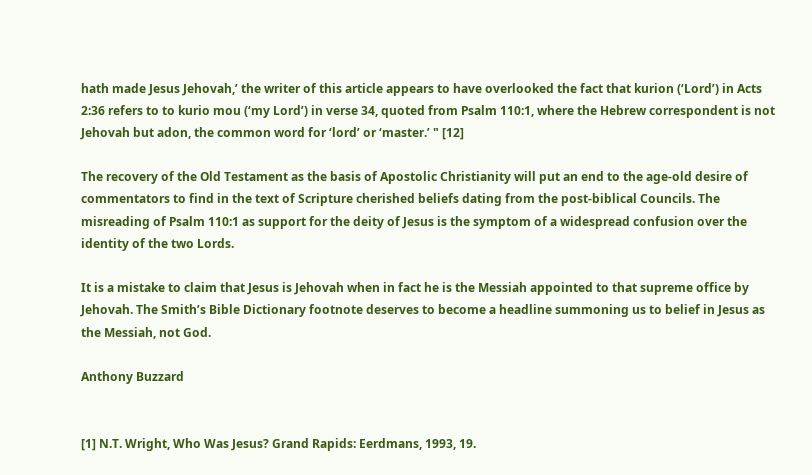hath made Jesus Jehovah,’ the writer of this article appears to have overlooked the fact that kurion (‘Lord’) in Acts 2:36 refers to to kurio mou (‘my Lord’) in verse 34, quoted from Psalm 110:1, where the Hebrew correspondent is not Jehovah but adon, the common word for ‘lord’ or ‘master.’ " [12]

The recovery of the Old Testament as the basis of Apostolic Christianity will put an end to the age-old desire of commentators to find in the text of Scripture cherished beliefs dating from the post-biblical Councils. The misreading of Psalm 110:1 as support for the deity of Jesus is the symptom of a widespread confusion over the identity of the two Lords.

It is a mistake to claim that Jesus is Jehovah when in fact he is the Messiah appointed to that supreme office by Jehovah. The Smith’s Bible Dictionary footnote deserves to become a headline summoning us to belief in Jesus as the Messiah, not God.

Anthony Buzzard


[1] N.T. Wright, Who Was Jesus? Grand Rapids: Eerdmans, 1993, 19.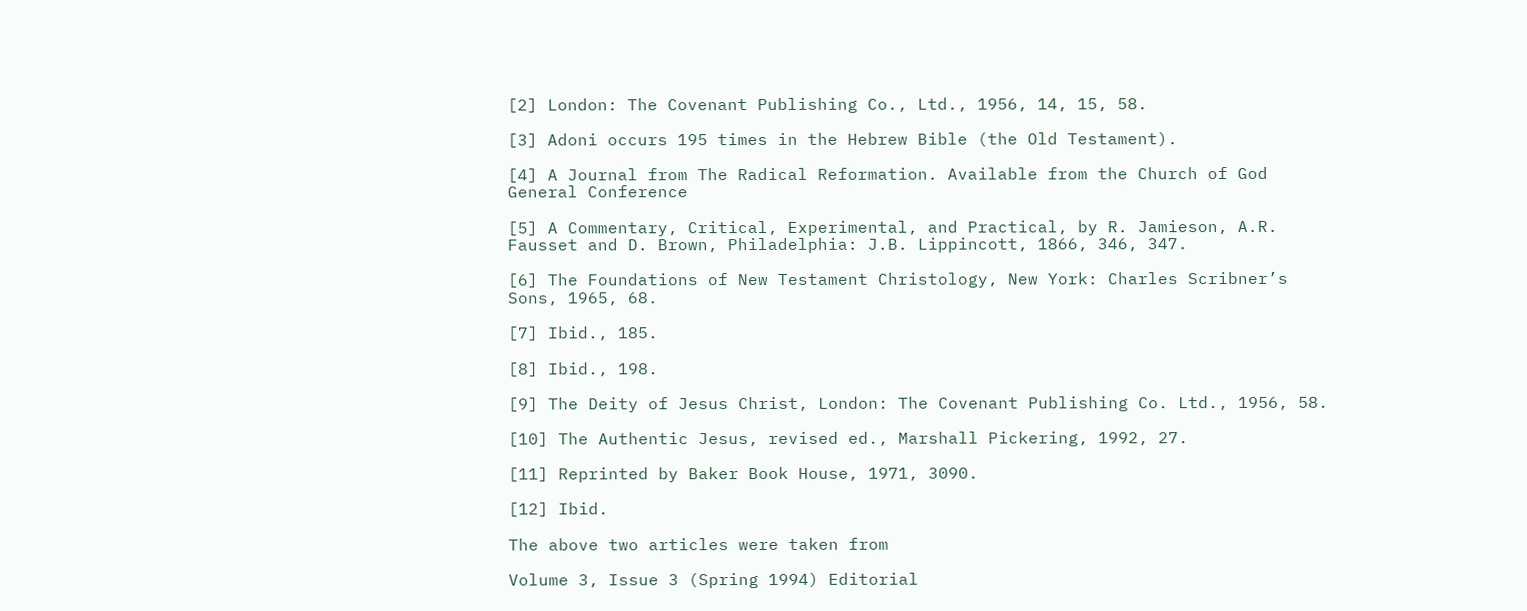[2] London: The Covenant Publishing Co., Ltd., 1956, 14, 15, 58.

[3] Adoni occurs 195 times in the Hebrew Bible (the Old Testament).

[4] A Journal from The Radical Reformation. Available from the Church of God General Conference

[5] A Commentary, Critical, Experimental, and Practical, by R. Jamieson, A.R. Fausset and D. Brown, Philadelphia: J.B. Lippincott, 1866, 346, 347.

[6] The Foundations of New Testament Christology, New York: Charles Scribner’s Sons, 1965, 68.

[7] Ibid., 185.

[8] Ibid., 198.

[9] The Deity of Jesus Christ, London: The Covenant Publishing Co. Ltd., 1956, 58.

[10] The Authentic Jesus, revised ed., Marshall Pickering, 1992, 27.

[11] Reprinted by Baker Book House, 1971, 3090.

[12] Ibid.

The above two articles were taken from

Volume 3, Issue 3 (Spring 1994) Editorial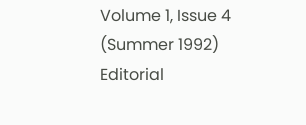Volume 1, Issue 4 (Summer 1992) Editorial